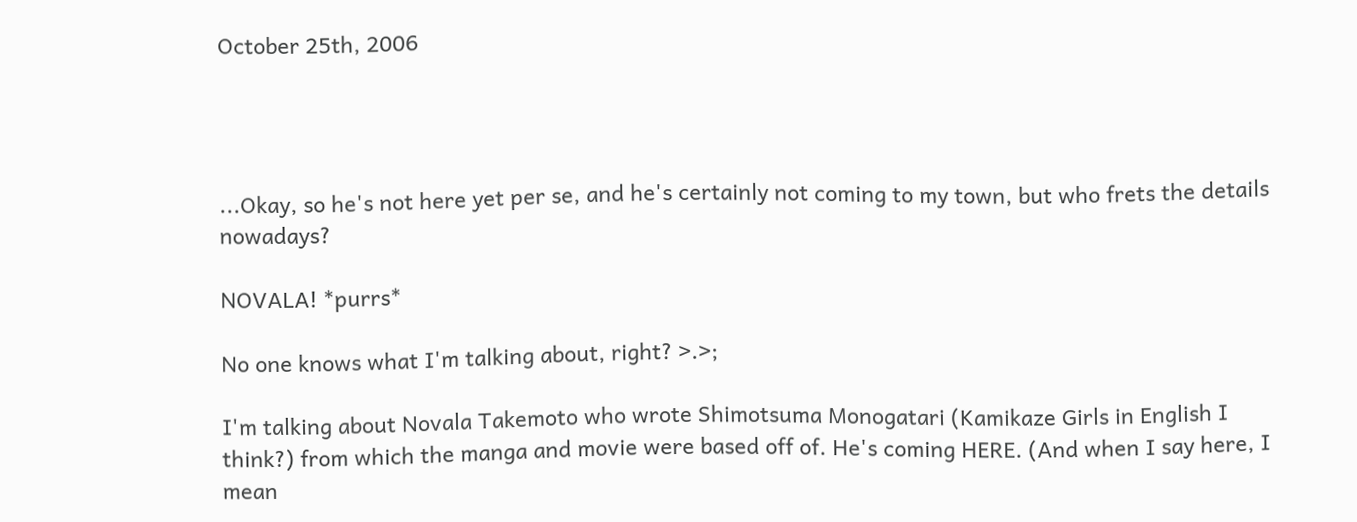October 25th, 2006




...Okay, so he's not here yet per se, and he's certainly not coming to my town, but who frets the details nowadays?

NOVALA! *purrs*

No one knows what I'm talking about, right? >.>;

I'm talking about Novala Takemoto who wrote Shimotsuma Monogatari (Kamikaze Girls in English I think?) from which the manga and movie were based off of. He's coming HERE. (And when I say here, I mean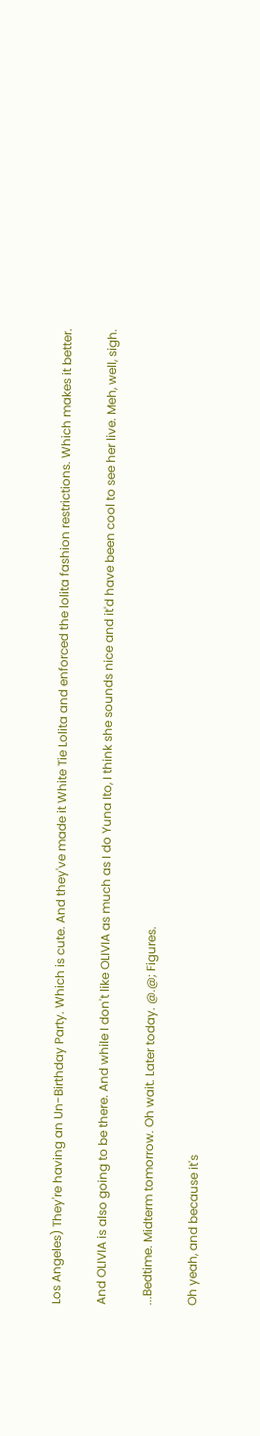Los Angeles) They're having an Un-Birthday Party. Which is cute. And they've made it White Tie Lolita and enforced the lolita fashion restrictions. Which makes it better.

And OLIVIA is also going to be there. And while I don't like OLIVIA as much as I do Yuna Ito, I think she sounds nice and it'd have been cool to see her live. Meh, well, sigh.

...Bedtime. Midterm tomorrow. Oh wait. Later today. @.@; Figures.

Oh yeah, and because it's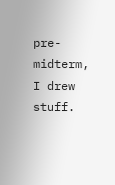pre-midterm, I drew stuff.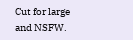Cut for large and NSFW.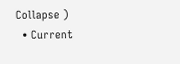Collapse )
  • Current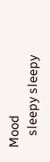Mood
    sleepy sleepy